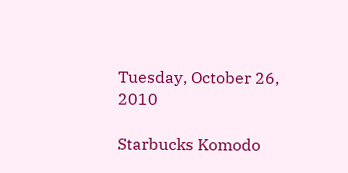Tuesday, October 26, 2010

Starbucks Komodo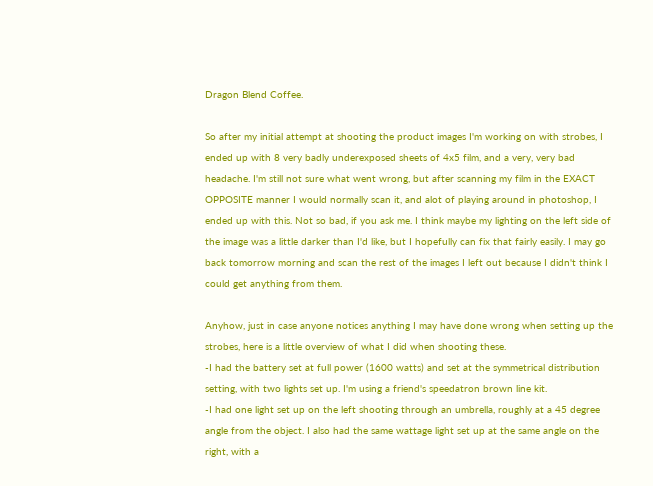Dragon Blend Coffee.

So after my initial attempt at shooting the product images I'm working on with strobes, I ended up with 8 very badly underexposed sheets of 4x5 film, and a very, very bad headache. I'm still not sure what went wrong, but after scanning my film in the EXACT OPPOSITE manner I would normally scan it, and alot of playing around in photoshop, I ended up with this. Not so bad, if you ask me. I think maybe my lighting on the left side of the image was a little darker than I'd like, but I hopefully can fix that fairly easily. I may go back tomorrow morning and scan the rest of the images I left out because I didn't think I could get anything from them.

Anyhow, just in case anyone notices anything I may have done wrong when setting up the strobes, here is a little overview of what I did when shooting these.
-I had the battery set at full power (1600 watts) and set at the symmetrical distribution setting, with two lights set up. I'm using a friend's speedatron brown line kit.
-I had one light set up on the left shooting through an umbrella, roughly at a 45 degree angle from the object. I also had the same wattage light set up at the same angle on the right, with a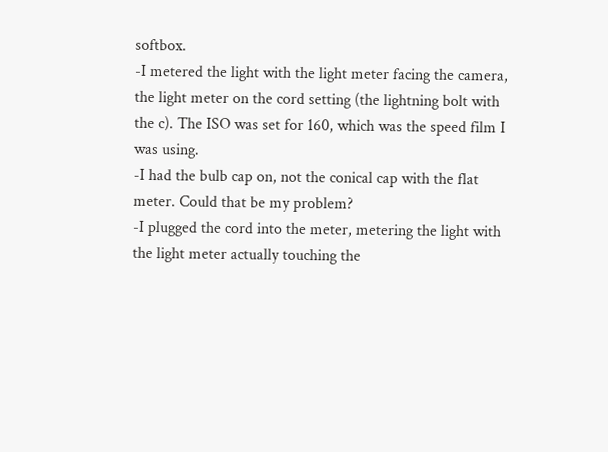softbox.
-I metered the light with the light meter facing the camera, the light meter on the cord setting (the lightning bolt with the c). The ISO was set for 160, which was the speed film I was using.
-I had the bulb cap on, not the conical cap with the flat meter. Could that be my problem?
-I plugged the cord into the meter, metering the light with the light meter actually touching the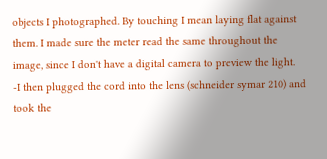objects I photographed. By touching I mean laying flat against them. I made sure the meter read the same throughout the image, since I don't have a digital camera to preview the light.
-I then plugged the cord into the lens (schneider symar 210) and took the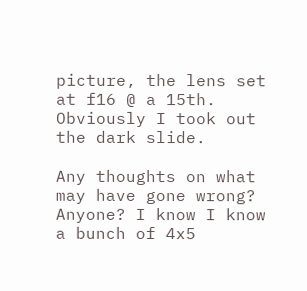picture, the lens set at f16 @ a 15th. Obviously I took out the dark slide.

Any thoughts on what may have gone wrong? Anyone? I know I know a bunch of 4x5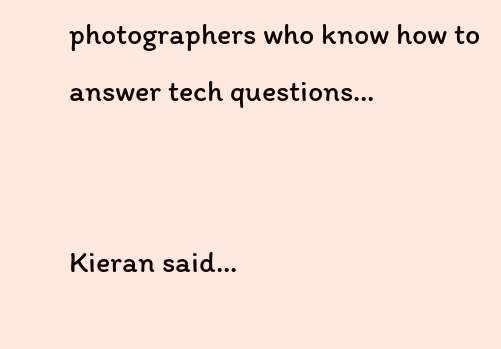photographers who know how to answer tech questions...


Kieran said...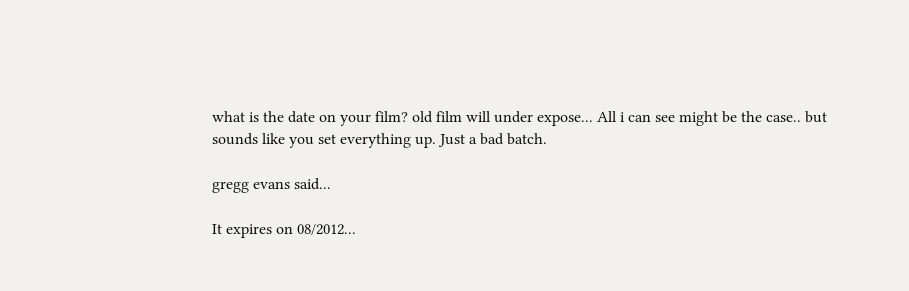what is the date on your film? old film will under expose... All i can see might be the case.. but sounds like you set everything up. Just a bad batch.

gregg evans said...

It expires on 08/2012...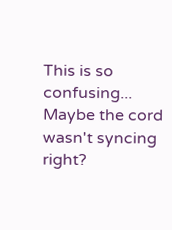This is so confusing... Maybe the cord wasn't syncing right?